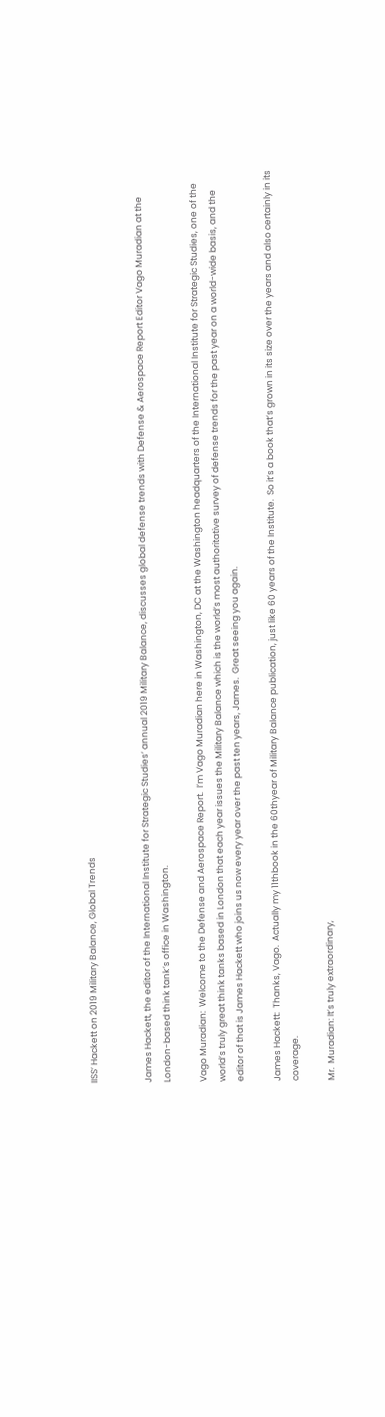IISS’ Hackett on 2019 Military Balance, Global Trends


James Hackett, the editor of the International Institute for Strategic Studies’ annual 2019 Military Balance, discusses global defense trends with Defense & Aerospace Report Editor Vago Muradian at the London-based think tank’s office in Washington.

Vago Muradian:  Welcome to the Defense and Aerospace Report.  I’m Vago Muradian here in Washington, DC at the Washington headquarters of the International Institute for Strategic Studies, one of the world’s truly great think tanks based in London that each year issues the Military Balance which is the world’s most authoritative survey of defense trends for the past year on a world-wide basis, and the editor of that is James Hackett who joins us now every year over the past ten years, James.  Great seeing you again.

James Hackett:  Thanks, Vago.  Actually my 11thbook in the 60thyear of Military Balance publication, just like 60 years of the Institute.  So it’s a book that’s grown in its size over the years and also certainly in its coverage.

Mr.  Muradian: It’s truly extraordinary,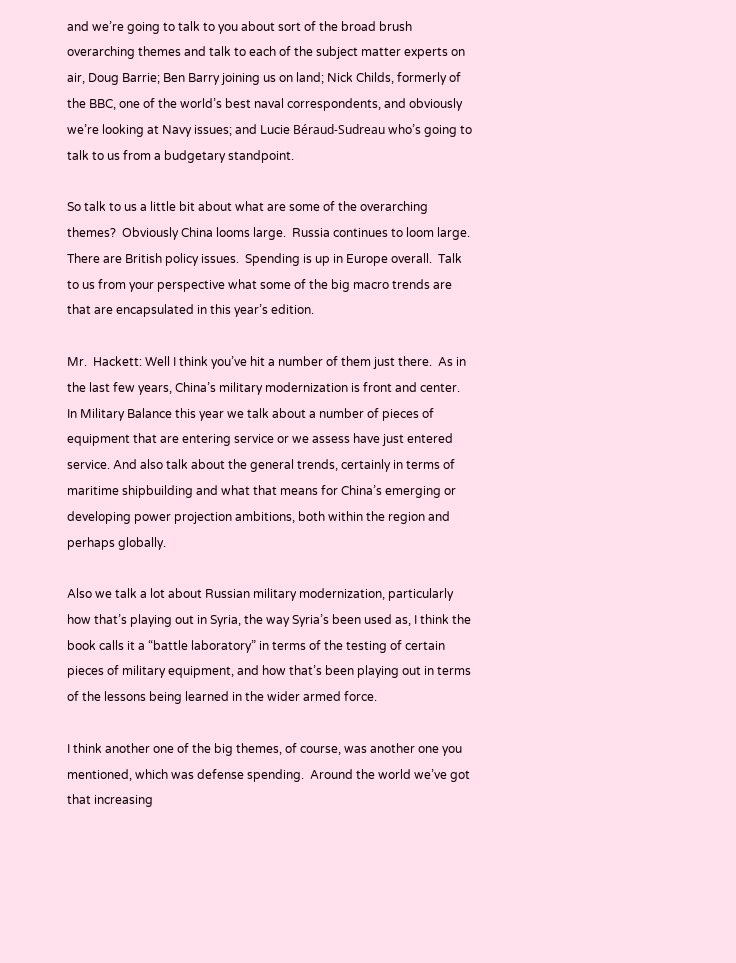and we’re going to talk to you about sort of the broad brush overarching themes and talk to each of the subject matter experts on air, Doug Barrie; Ben Barry joining us on land; Nick Childs, formerly of the BBC, one of the world’s best naval correspondents, and obviously we’re looking at Navy issues; and Lucie Béraud-Sudreau who’s going to talk to us from a budgetary standpoint.

So talk to us a little bit about what are some of the overarching themes?  Obviously China looms large.  Russia continues to loom large.  There are British policy issues.  Spending is up in Europe overall.  Talk to us from your perspective what some of the big macro trends are that are encapsulated in this year’s edition.

Mr.  Hackett: Well I think you’ve hit a number of them just there.  As in the last few years, China’s military modernization is front and center.  In Military Balance this year we talk about a number of pieces of equipment that are entering service or we assess have just entered service. And also talk about the general trends, certainly in terms of maritime shipbuilding and what that means for China’s emerging or developing power projection ambitions, both within the region and perhaps globally.

Also we talk a lot about Russian military modernization, particularly how that’s playing out in Syria, the way Syria’s been used as, I think the book calls it a “battle laboratory” in terms of the testing of certain pieces of military equipment, and how that’s been playing out in terms of the lessons being learned in the wider armed force.

I think another one of the big themes, of course, was another one you mentioned, which was defense spending.  Around the world we’ve got that increasing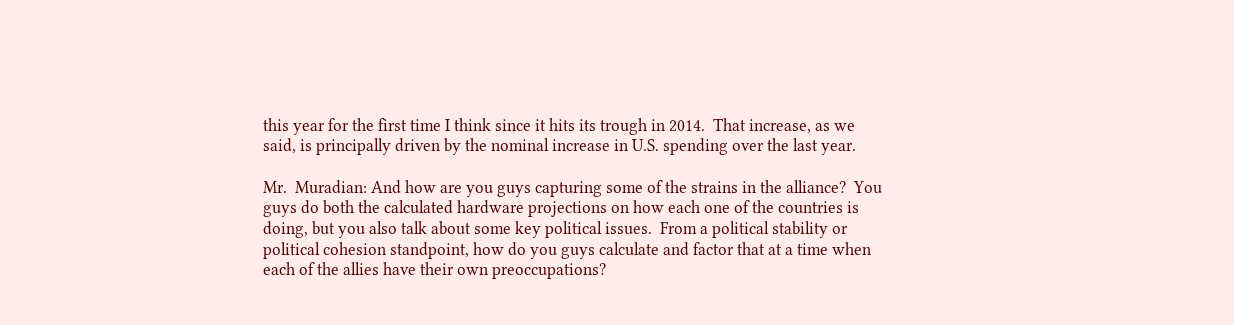this year for the first time I think since it hits its trough in 2014.  That increase, as we said, is principally driven by the nominal increase in U.S. spending over the last year.

Mr.  Muradian: And how are you guys capturing some of the strains in the alliance?  You guys do both the calculated hardware projections on how each one of the countries is doing, but you also talk about some key political issues.  From a political stability or political cohesion standpoint, how do you guys calculate and factor that at a time when each of the allies have their own preoccupations?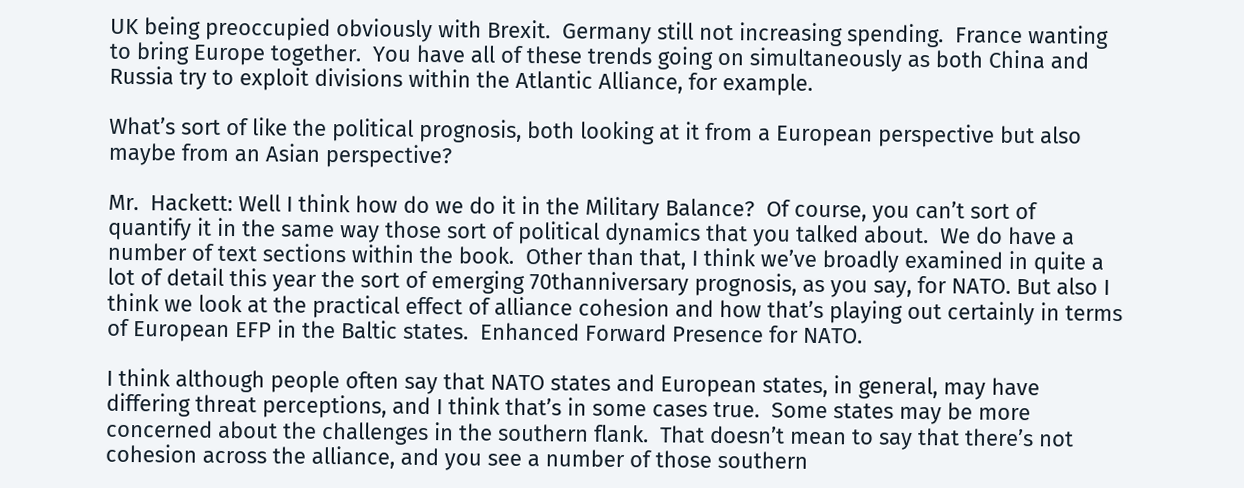UK being preoccupied obviously with Brexit.  Germany still not increasing spending.  France wanting to bring Europe together.  You have all of these trends going on simultaneously as both China and Russia try to exploit divisions within the Atlantic Alliance, for example.

What’s sort of like the political prognosis, both looking at it from a European perspective but also maybe from an Asian perspective?

Mr.  Hackett: Well I think how do we do it in the Military Balance?  Of course, you can’t sort of quantify it in the same way those sort of political dynamics that you talked about.  We do have a number of text sections within the book.  Other than that, I think we’ve broadly examined in quite a lot of detail this year the sort of emerging 70thanniversary prognosis, as you say, for NATO. But also I think we look at the practical effect of alliance cohesion and how that’s playing out certainly in terms of European EFP in the Baltic states.  Enhanced Forward Presence for NATO.

I think although people often say that NATO states and European states, in general, may have differing threat perceptions, and I think that’s in some cases true.  Some states may be more concerned about the challenges in the southern flank.  That doesn’t mean to say that there’s not cohesion across the alliance, and you see a number of those southern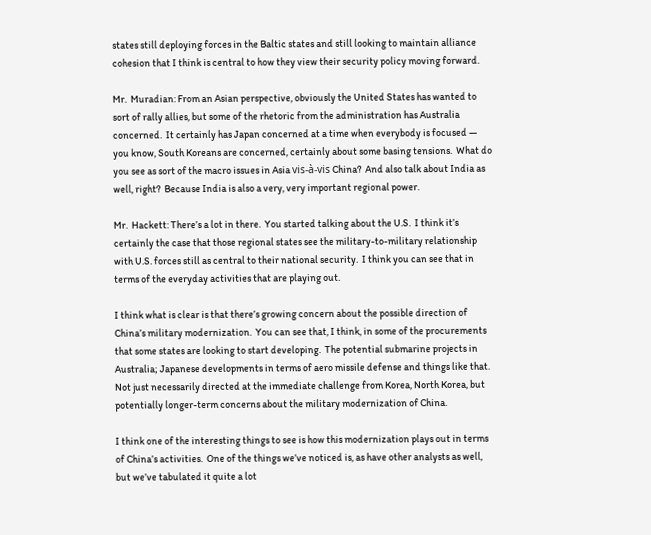states still deploying forces in the Baltic states and still looking to maintain alliance cohesion that I think is central to how they view their security policy moving forward.

Mr.  Muradian: From an Asian perspective, obviously the United States has wanted to sort of rally allies, but some of the rhetoric from the administration has Australia concerned.  It certainly has Japan concerned at a time when everybody is focused — you know, South Koreans are concerned, certainly about some basing tensions.  What do you see as sort of the macro issues in Asia vis-à-vis China?  And also talk about India as well, right?  Because India is also a very, very important regional power.

Mr.  Hackett: There’s a lot in there.  You started talking about the U.S.  I think it’s certainly the case that those regional states see the military-to-military relationship with U.S. forces still as central to their national security.  I think you can see that in terms of the everyday activities that are playing out.

I think what is clear is that there’s growing concern about the possible direction of China’s military modernization.  You can see that, I think, in some of the procurements that some states are looking to start developing.  The potential submarine projects in Australia; Japanese developments in terms of aero missile defense and things like that.  Not just necessarily directed at the immediate challenge from Korea, North Korea, but potentially longer-term concerns about the military modernization of China.

I think one of the interesting things to see is how this modernization plays out in terms of China’s activities.  One of the things we’ve noticed is, as have other analysts as well, but we’ve tabulated it quite a lot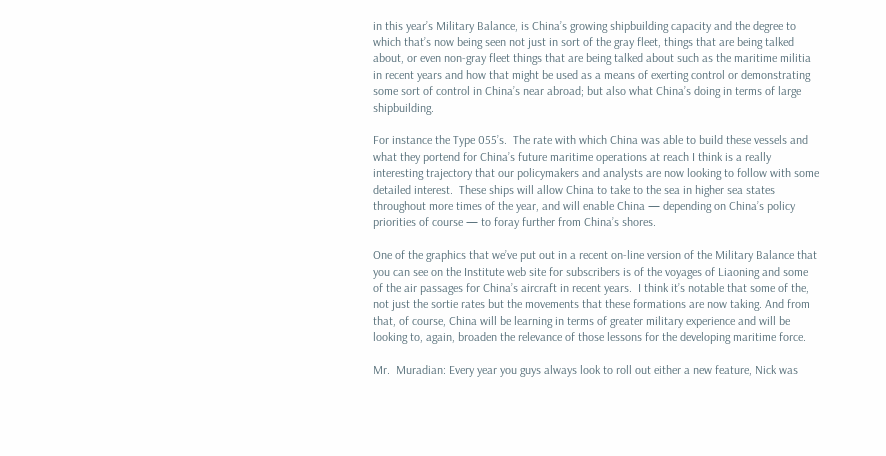in this year’s Military Balance, is China’s growing shipbuilding capacity and the degree to which that’s now being seen not just in sort of the gray fleet, things that are being talked about, or even non-gray fleet things that are being talked about such as the maritime militia in recent years and how that might be used as a means of exerting control or demonstrating some sort of control in China’s near abroad; but also what China’s doing in terms of large shipbuilding.

For instance the Type 055’s.  The rate with which China was able to build these vessels and what they portend for China’s future maritime operations at reach I think is a really interesting trajectory that our policymakers and analysts are now looking to follow with some detailed interest.  These ships will allow China to take to the sea in higher sea states throughout more times of the year, and will enable China — depending on China’s policy priorities of course — to foray further from China’s shores.

One of the graphics that we’ve put out in a recent on-line version of the Military Balance that you can see on the Institute web site for subscribers is of the voyages of Liaoning and some of the air passages for China’s aircraft in recent years.  I think it’s notable that some of the, not just the sortie rates but the movements that these formations are now taking. And from that, of course, China will be learning in terms of greater military experience and will be looking to, again, broaden the relevance of those lessons for the developing maritime force.

Mr.  Muradian: Every year you guys always look to roll out either a new feature, Nick was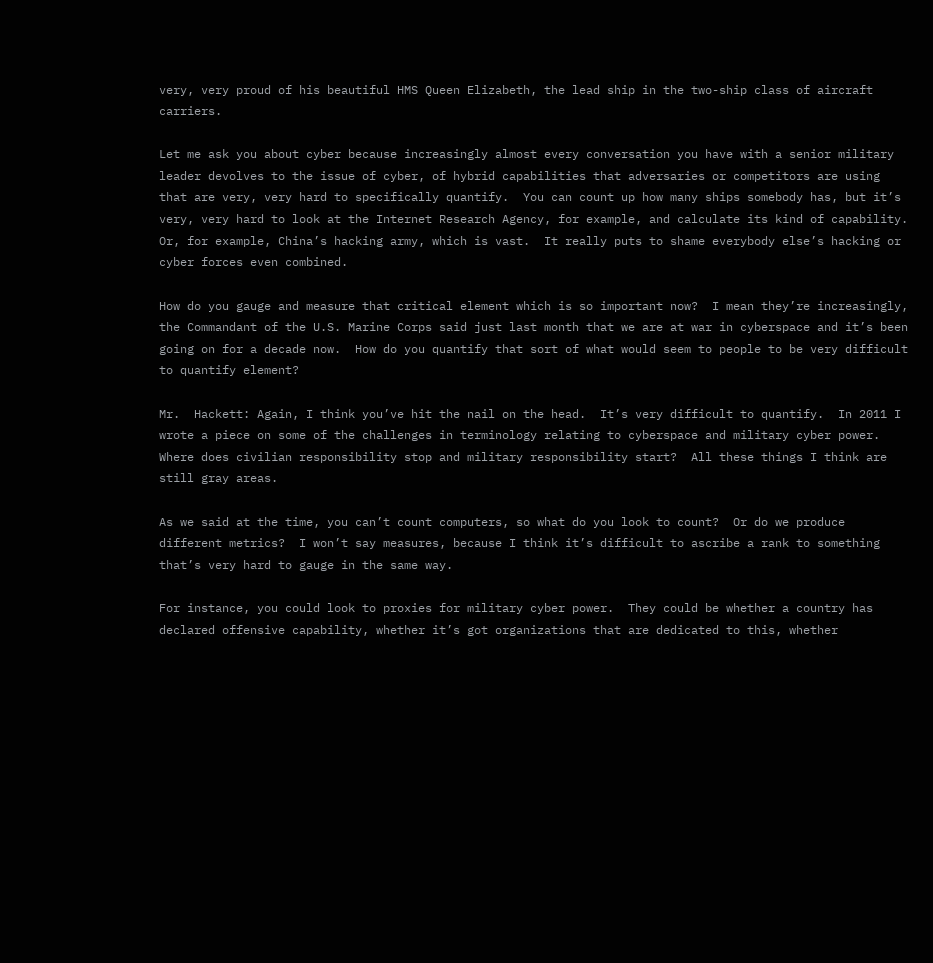very, very proud of his beautiful HMS Queen Elizabeth, the lead ship in the two-ship class of aircraft carriers.

Let me ask you about cyber because increasingly almost every conversation you have with a senior military leader devolves to the issue of cyber, of hybrid capabilities that adversaries or competitors are using that are very, very hard to specifically quantify.  You can count up how many ships somebody has, but it’s very, very hard to look at the Internet Research Agency, for example, and calculate its kind of capability. Or, for example, China’s hacking army, which is vast.  It really puts to shame everybody else’s hacking or cyber forces even combined.

How do you gauge and measure that critical element which is so important now?  I mean they’re increasingly, the Commandant of the U.S. Marine Corps said just last month that we are at war in cyberspace and it’s been going on for a decade now.  How do you quantify that sort of what would seem to people to be very difficult to quantify element?

Mr.  Hackett: Again, I think you’ve hit the nail on the head.  It’s very difficult to quantify.  In 2011 I wrote a piece on some of the challenges in terminology relating to cyberspace and military cyber power.  Where does civilian responsibility stop and military responsibility start?  All these things I think are still gray areas.

As we said at the time, you can’t count computers, so what do you look to count?  Or do we produce different metrics?  I won’t say measures, because I think it’s difficult to ascribe a rank to something that’s very hard to gauge in the same way.

For instance, you could look to proxies for military cyber power.  They could be whether a country has declared offensive capability, whether it’s got organizations that are dedicated to this, whether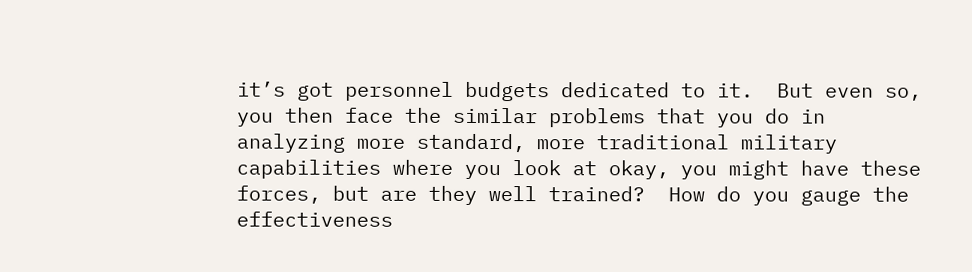it’s got personnel budgets dedicated to it.  But even so, you then face the similar problems that you do in analyzing more standard, more traditional military capabilities where you look at okay, you might have these forces, but are they well trained?  How do you gauge the effectiveness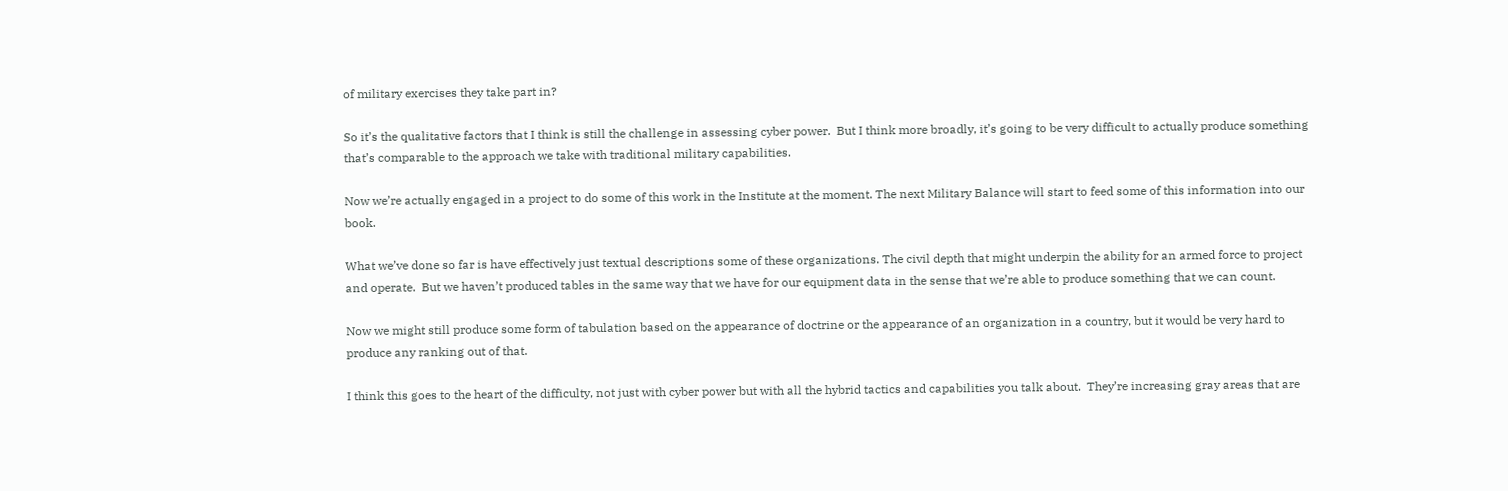of military exercises they take part in?

So it’s the qualitative factors that I think is still the challenge in assessing cyber power.  But I think more broadly, it’s going to be very difficult to actually produce something that’s comparable to the approach we take with traditional military capabilities.

Now we’re actually engaged in a project to do some of this work in the Institute at the moment. The next Military Balance will start to feed some of this information into our book.

What we’ve done so far is have effectively just textual descriptions some of these organizations. The civil depth that might underpin the ability for an armed force to project and operate.  But we haven’t produced tables in the same way that we have for our equipment data in the sense that we’re able to produce something that we can count.

Now we might still produce some form of tabulation based on the appearance of doctrine or the appearance of an organization in a country, but it would be very hard to produce any ranking out of that.

I think this goes to the heart of the difficulty, not just with cyber power but with all the hybrid tactics and capabilities you talk about.  They’re increasing gray areas that are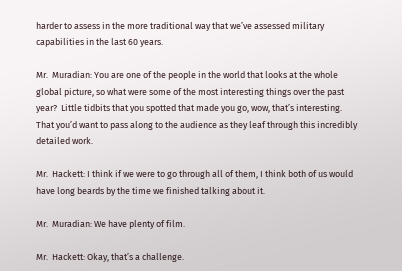harder to assess in the more traditional way that we’ve assessed military capabilities in the last 60 years.

Mr.  Muradian: You are one of the people in the world that looks at the whole global picture, so what were some of the most interesting things over the past year?  Little tidbits that you spotted that made you go, wow, that’s interesting. That you’d want to pass along to the audience as they leaf through this incredibly detailed work.

Mr.  Hackett: I think if we were to go through all of them, I think both of us would have long beards by the time we finished talking about it.

Mr.  Muradian: We have plenty of film.

Mr.  Hackett: Okay, that’s a challenge.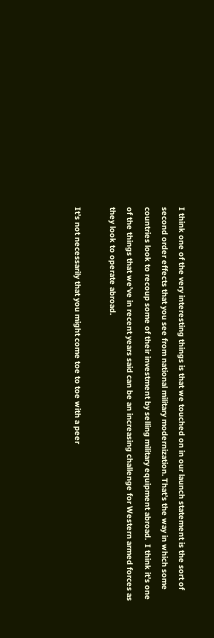I think one of the very interesting things is that we touched on in our launch statement is the sort of second order effects that you see from national military modernization. That’s the way in which some countries look to recoup some of their investment by selling military equipment abroad.  I think it’s one of the things that we’ve in recent years said can be an increasing challenge for Western armed forces as they look to operate abroad.

It’s not necessarily that you might come toe to toe with a peer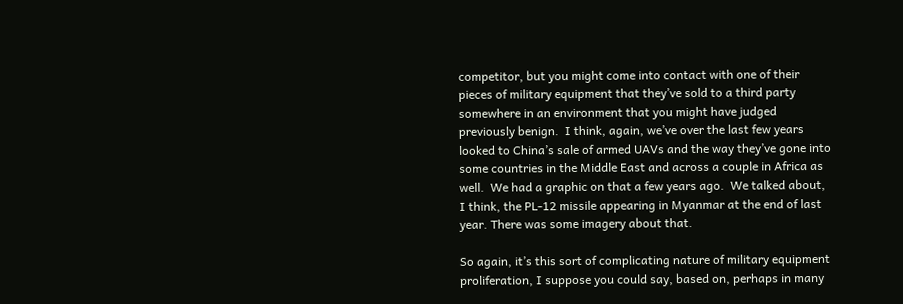competitor, but you might come into contact with one of their pieces of military equipment that they’ve sold to a third party somewhere in an environment that you might have judged previously benign.  I think, again, we’ve over the last few years looked to China’s sale of armed UAVs and the way they’ve gone into some countries in the Middle East and across a couple in Africa as well.  We had a graphic on that a few years ago.  We talked about, I think, the PL-12 missile appearing in Myanmar at the end of last year. There was some imagery about that.

So again, it’s this sort of complicating nature of military equipment proliferation, I suppose you could say, based on, perhaps in many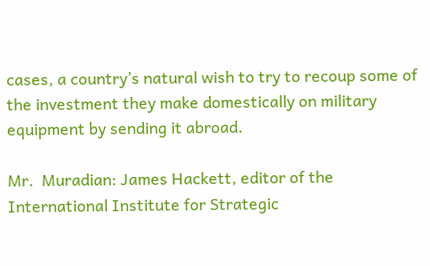cases, a country’s natural wish to try to recoup some of the investment they make domestically on military equipment by sending it abroad.

Mr.  Muradian: James Hackett, editor of the International Institute for Strategic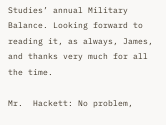Studies’ annual Military Balance. Looking forward to reading it, as always, James, and thanks very much for all the time.

Mr.  Hackett: No problem,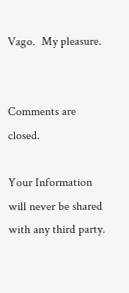Vago.  My pleasure.


Comments are closed.

Your Information will never be shared with any third party.